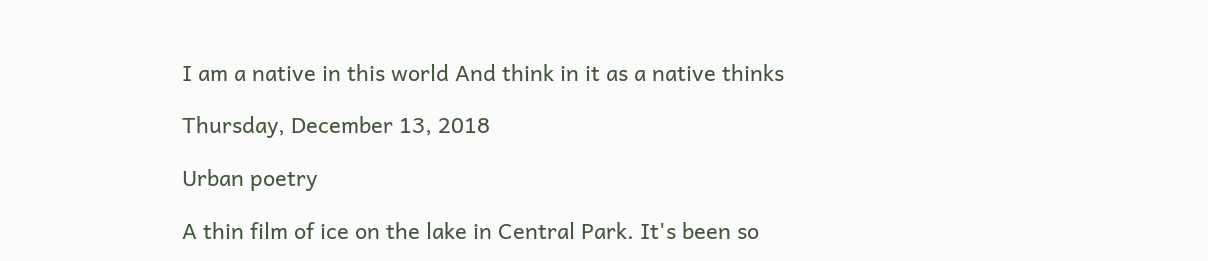I am a native in this world And think in it as a native thinks

Thursday, December 13, 2018

Urban poetry

A thin film of ice on the lake in Central Park. It's been so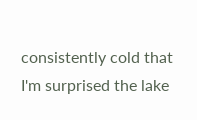consistently cold that I'm surprised the lake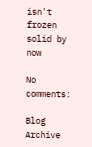isn't frozen solid by now

No comments:

Blog Archive